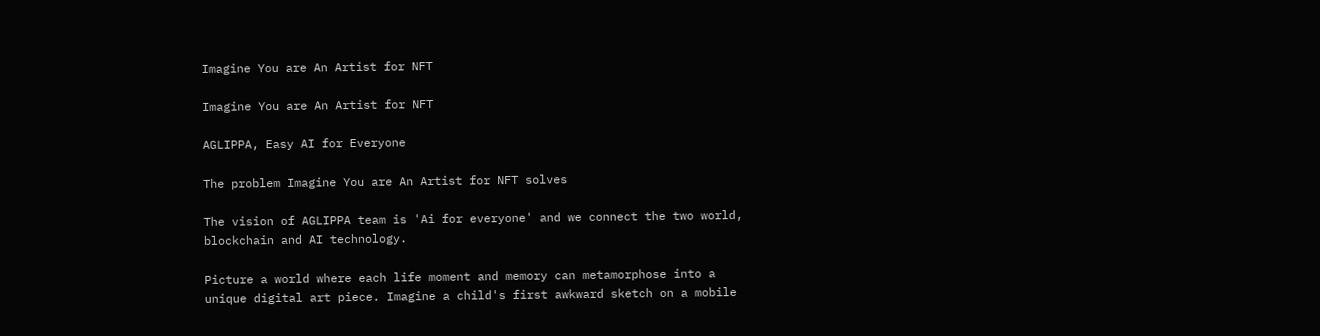Imagine You are An Artist for NFT

Imagine You are An Artist for NFT

AGLIPPA, Easy AI for Everyone

The problem Imagine You are An Artist for NFT solves

The vision of AGLIPPA team is 'Ai for everyone' and we connect the two world, blockchain and AI technology.

Picture a world where each life moment and memory can metamorphose into a unique digital art piece. Imagine a child's first awkward sketch on a mobile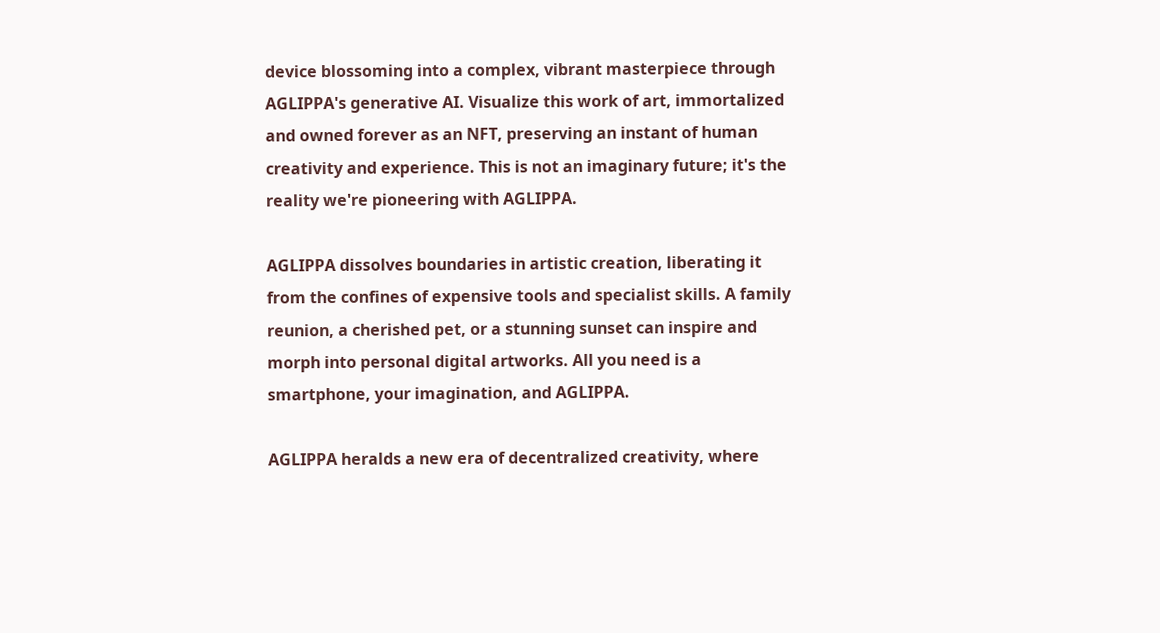device blossoming into a complex, vibrant masterpiece through AGLIPPA's generative AI. Visualize this work of art, immortalized and owned forever as an NFT, preserving an instant of human creativity and experience. This is not an imaginary future; it's the reality we're pioneering with AGLIPPA.

AGLIPPA dissolves boundaries in artistic creation, liberating it from the confines of expensive tools and specialist skills. A family reunion, a cherished pet, or a stunning sunset can inspire and morph into personal digital artworks. All you need is a smartphone, your imagination, and AGLIPPA.

AGLIPPA heralds a new era of decentralized creativity, where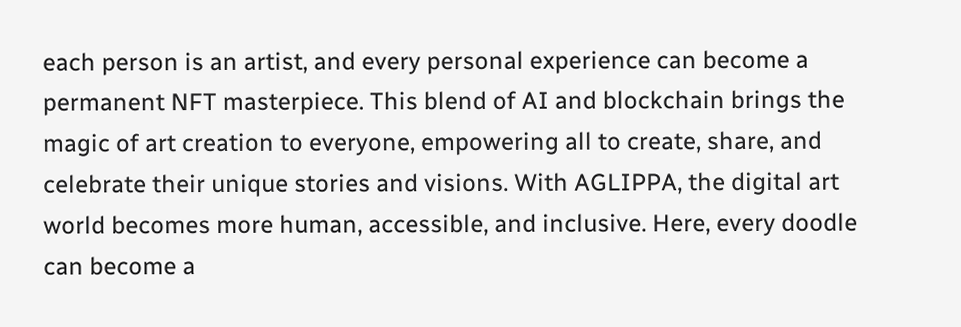each person is an artist, and every personal experience can become a permanent NFT masterpiece. This blend of AI and blockchain brings the magic of art creation to everyone, empowering all to create, share, and celebrate their unique stories and visions. With AGLIPPA, the digital art world becomes more human, accessible, and inclusive. Here, every doodle can become a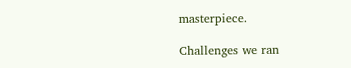masterpiece.

Challenges we ran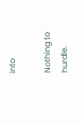into

Nothing to hurdle.